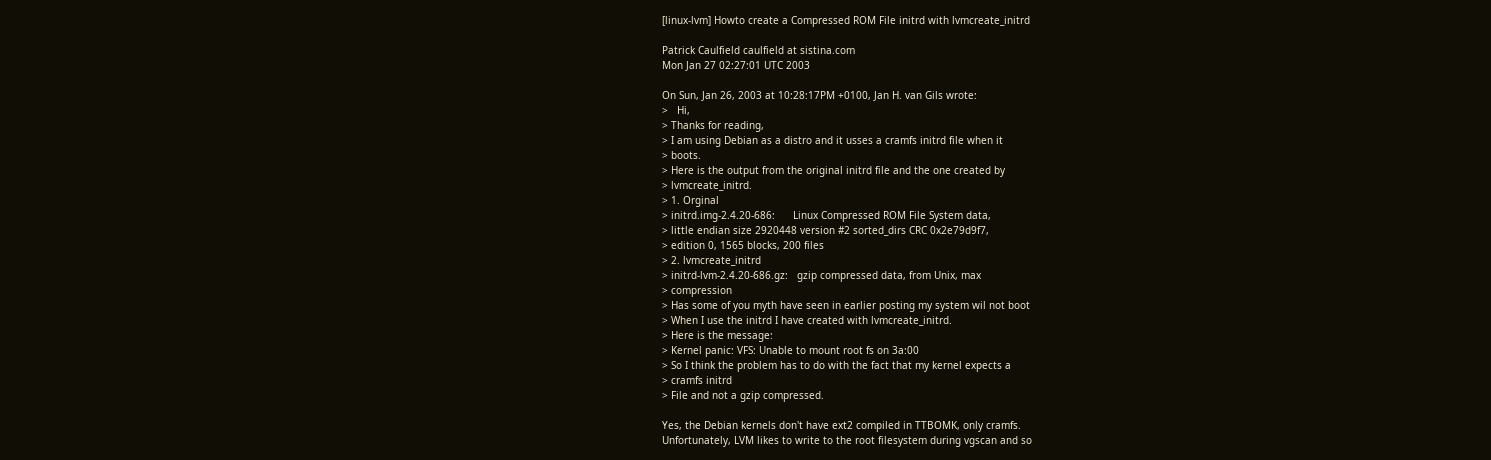[linux-lvm] Howto create a Compressed ROM File initrd with lvmcreate_initrd

Patrick Caulfield caulfield at sistina.com
Mon Jan 27 02:27:01 UTC 2003

On Sun, Jan 26, 2003 at 10:28:17PM +0100, Jan H. van Gils wrote:
>   Hi,
> Thanks for reading,
> I am using Debian as a distro and it usses a cramfs initrd file when it
> boots.
> Here is the output from the original initrd file and the one created by
> lvmcreate_initrd.
> 1. Orginal
> initrd.img-2.4.20-686:      Linux Compressed ROM File System data,
> little endian size 2920448 version #2 sorted_dirs CRC 0x2e79d9f7,
> edition 0, 1565 blocks, 200 files
> 2. lvmcreate_initrd
> initrd-lvm-2.4.20-686.gz:   gzip compressed data, from Unix, max
> compression
> Has some of you myth have seen in earlier posting my system wil not boot
> When I use the initrd I have created with lvmcreate_initrd.
> Here is the message:
> Kernel panic: VFS: Unable to mount root fs on 3a:00
> So I think the problem has to do with the fact that my kernel expects a
> cramfs initrd
> File and not a gzip compressed.

Yes, the Debian kernels don't have ext2 compiled in TTBOMK, only cramfs.
Unfortunately, LVM likes to write to the root filesystem during vgscan and so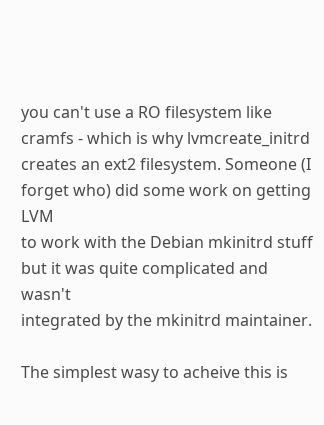you can't use a RO filesystem like cramfs - which is why lvmcreate_initrd
creates an ext2 filesystem. Someone (I forget who) did some work on getting LVM
to work with the Debian mkinitrd stuff but it was quite complicated and wasn't
integrated by the mkinitrd maintainer.

The simplest wasy to acheive this is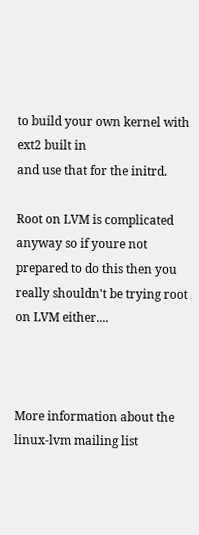to build your own kernel with ext2 built in
and use that for the initrd.

Root on LVM is complicated anyway so if youre not prepared to do this then you
really shouldn't be trying root on LVM either....



More information about the linux-lvm mailing list